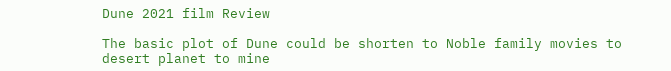Dune 2021 film Review

The basic plot of Dune could be shorten to Noble family movies to desert planet to mine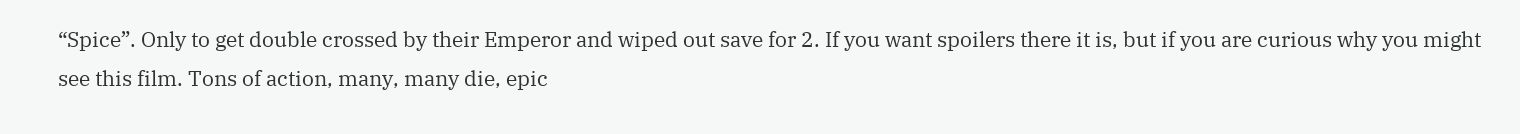“Spice”. Only to get double crossed by their Emperor and wiped out save for 2. If you want spoilers there it is, but if you are curious why you might see this film. Tons of action, many, many die, epic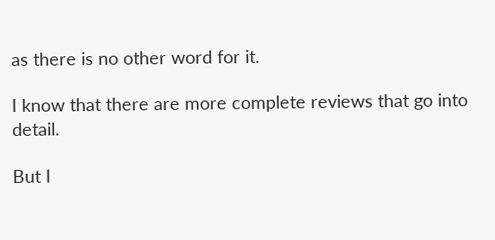as there is no other word for it.

I know that there are more complete reviews that go into detail.

But I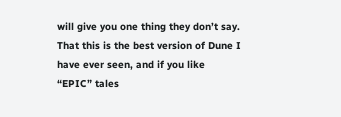will give you one thing they don’t say. That this is the best version of Dune I have ever seen, and if you like “EPIC” tales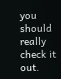you should really check it out.